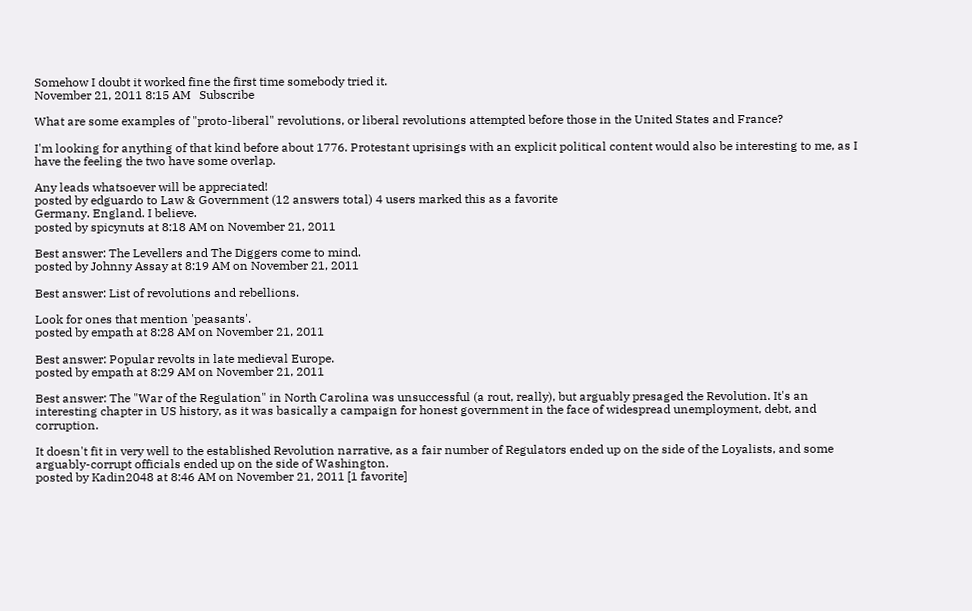Somehow I doubt it worked fine the first time somebody tried it.
November 21, 2011 8:15 AM   Subscribe

What are some examples of "proto-liberal" revolutions, or liberal revolutions attempted before those in the United States and France?

I'm looking for anything of that kind before about 1776. Protestant uprisings with an explicit political content would also be interesting to me, as I have the feeling the two have some overlap.

Any leads whatsoever will be appreciated!
posted by edguardo to Law & Government (12 answers total) 4 users marked this as a favorite
Germany. England. I believe.
posted by spicynuts at 8:18 AM on November 21, 2011

Best answer: The Levellers and The Diggers come to mind.
posted by Johnny Assay at 8:19 AM on November 21, 2011

Best answer: List of revolutions and rebellions.

Look for ones that mention 'peasants'.
posted by empath at 8:28 AM on November 21, 2011

Best answer: Popular revolts in late medieval Europe.
posted by empath at 8:29 AM on November 21, 2011

Best answer: The "War of the Regulation" in North Carolina was unsuccessful (a rout, really), but arguably presaged the Revolution. It's an interesting chapter in US history, as it was basically a campaign for honest government in the face of widespread unemployment, debt, and corruption.

It doesn't fit in very well to the established Revolution narrative, as a fair number of Regulators ended up on the side of the Loyalists, and some arguably-corrupt officials ended up on the side of Washington.
posted by Kadin2048 at 8:46 AM on November 21, 2011 [1 favorite]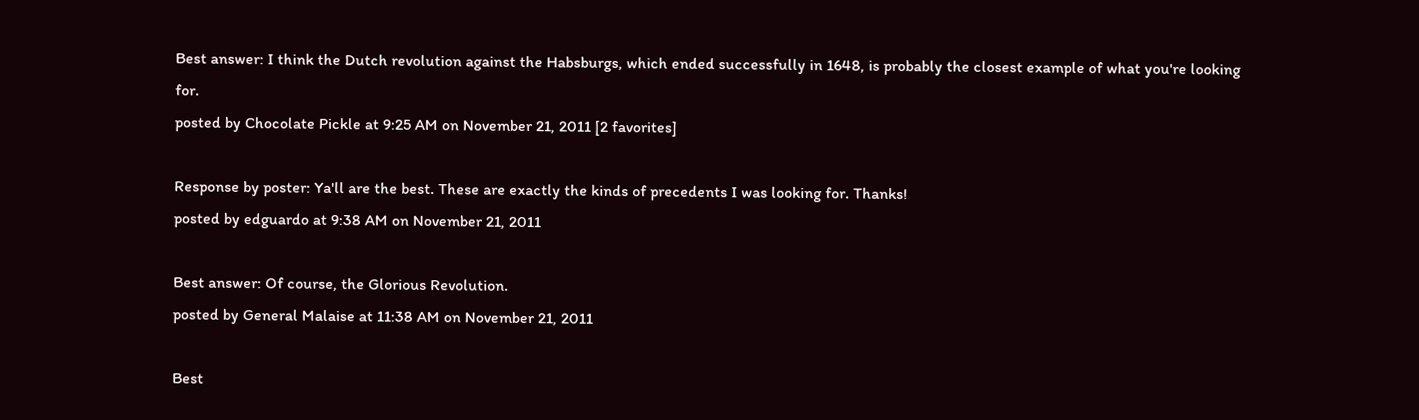Best answer: I think the Dutch revolution against the Habsburgs, which ended successfully in 1648, is probably the closest example of what you're looking for.
posted by Chocolate Pickle at 9:25 AM on November 21, 2011 [2 favorites]

Response by poster: Ya'll are the best. These are exactly the kinds of precedents I was looking for. Thanks!
posted by edguardo at 9:38 AM on November 21, 2011

Best answer: Of course, the Glorious Revolution.
posted by General Malaise at 11:38 AM on November 21, 2011

Best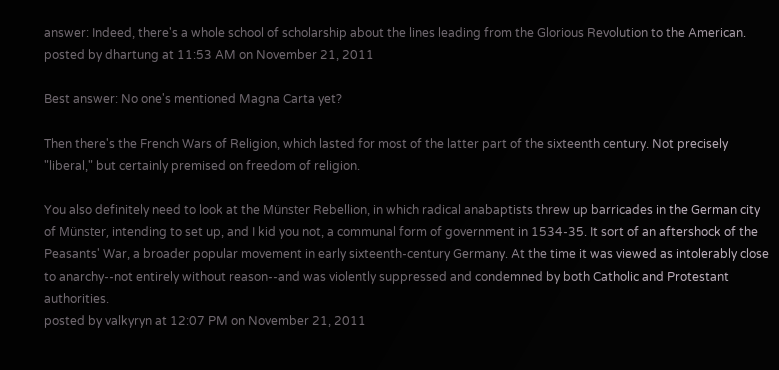answer: Indeed, there's a whole school of scholarship about the lines leading from the Glorious Revolution to the American.
posted by dhartung at 11:53 AM on November 21, 2011

Best answer: No one's mentioned Magna Carta yet?

Then there's the French Wars of Religion, which lasted for most of the latter part of the sixteenth century. Not precisely "liberal," but certainly premised on freedom of religion.

You also definitely need to look at the Münster Rebellion, in which radical anabaptists threw up barricades in the German city of Münster, intending to set up, and I kid you not, a communal form of government in 1534-35. It sort of an aftershock of the Peasants' War, a broader popular movement in early sixteenth-century Germany. At the time it was viewed as intolerably close to anarchy--not entirely without reason--and was violently suppressed and condemned by both Catholic and Protestant authorities.
posted by valkyryn at 12:07 PM on November 21, 2011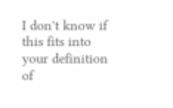I don't know if this fits into your definition of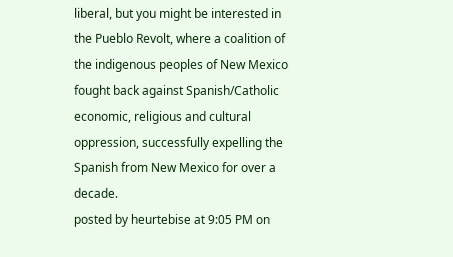liberal, but you might be interested in the Pueblo Revolt, where a coalition of the indigenous peoples of New Mexico fought back against Spanish/Catholic economic, religious and cultural oppression, successfully expelling the Spanish from New Mexico for over a decade.
posted by heurtebise at 9:05 PM on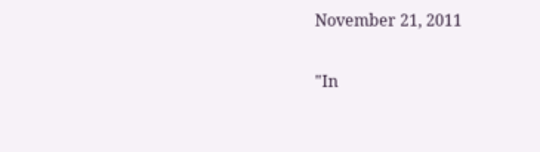November 21, 2011

"In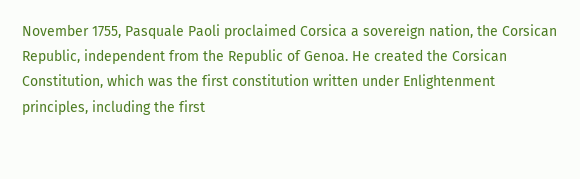November 1755, Pasquale Paoli proclaimed Corsica a sovereign nation, the Corsican Republic, independent from the Republic of Genoa. He created the Corsican Constitution, which was the first constitution written under Enlightenment principles, including the first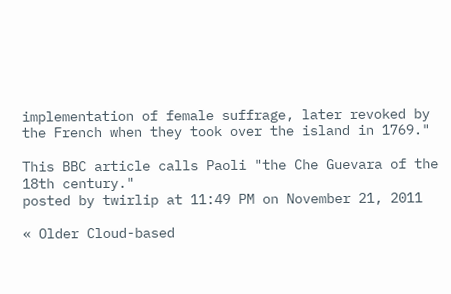implementation of female suffrage, later revoked by the French when they took over the island in 1769."

This BBC article calls Paoli "the Che Guevara of the 18th century."
posted by twirlip at 11:49 PM on November 21, 2011

« Older Cloud-based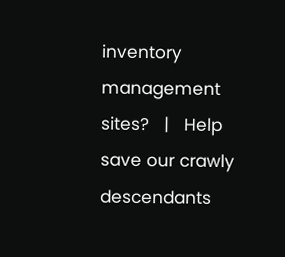inventory management sites?   |   Help save our crawly descendants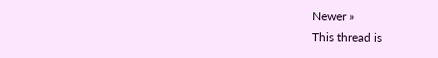Newer »
This thread is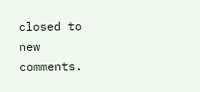closed to new comments.